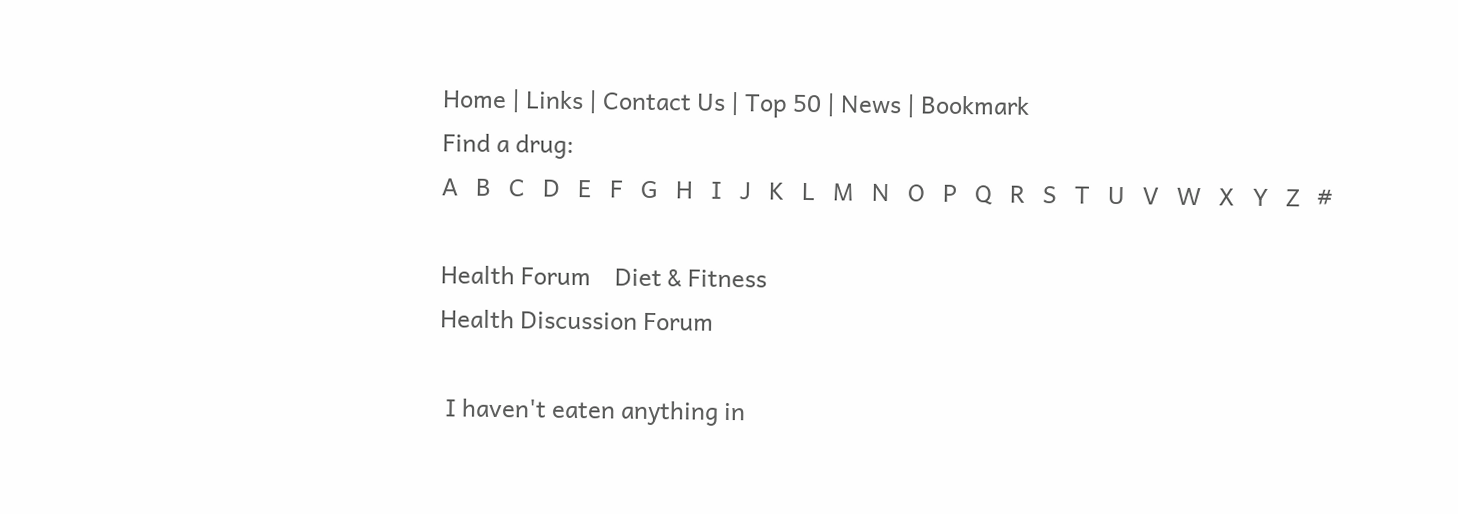Home | Links | Contact Us | Top 50 | News | Bookmark
Find a drug:
A   B   C   D   E   F   G   H   I   J   K   L   M   N   O   P   Q   R   S   T   U   V   W   X   Y   Z   #

Health Forum    Diet & Fitness
Health Discussion Forum

 I haven't eaten anything in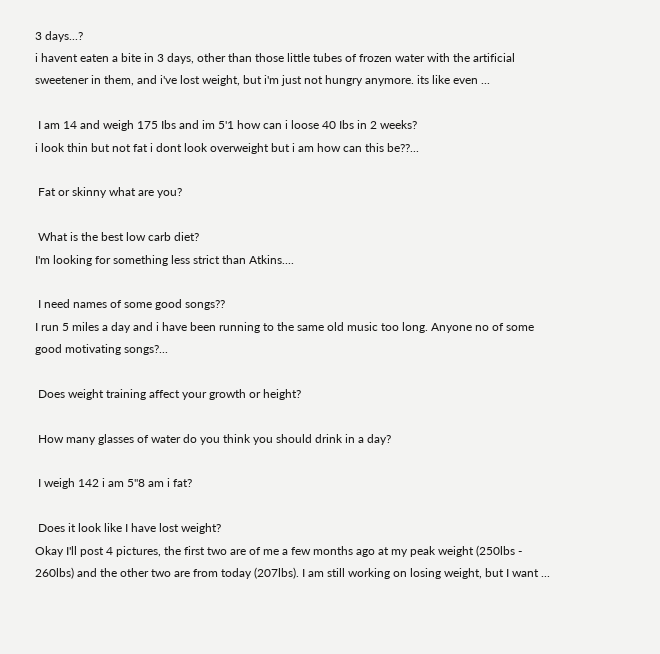3 days...?
i havent eaten a bite in 3 days, other than those little tubes of frozen water with the artificial sweetener in them, and i've lost weight, but i'm just not hungry anymore. its like even ...

 I am 14 and weigh 175 Ibs and im 5'1 how can i loose 40 Ibs in 2 weeks?
i look thin but not fat i dont look overweight but i am how can this be??...

 Fat or skinny what are you?

 What is the best low carb diet?
I'm looking for something less strict than Atkins....

 I need names of some good songs??
I run 5 miles a day and i have been running to the same old music too long. Anyone no of some good motivating songs?...

 Does weight training affect your growth or height?

 How many glasses of water do you think you should drink in a day?

 I weigh 142 i am 5"8 am i fat?

 Does it look like I have lost weight?
Okay I'll post 4 pictures, the first two are of me a few months ago at my peak weight (250lbs - 260lbs) and the other two are from today (207lbs). I am still working on losing weight, but I want ...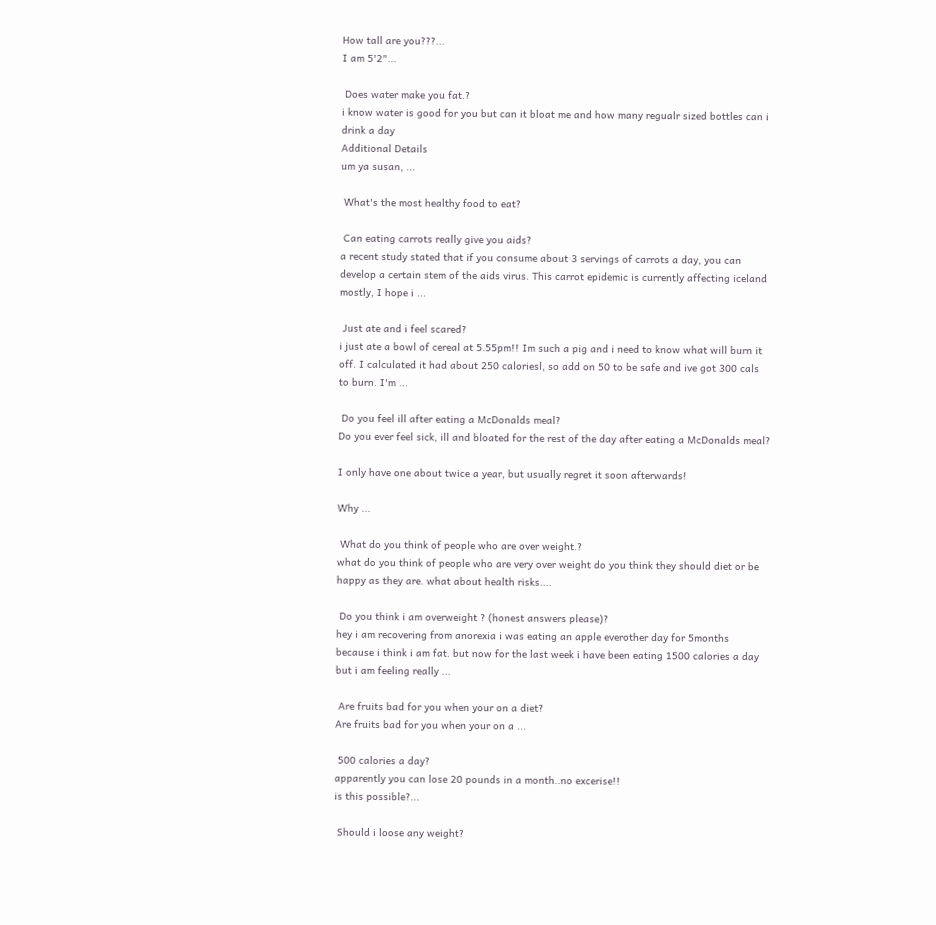How tall are you???...
I am 5'2"...

 Does water make you fat.?
i know water is good for you but can it bloat me and how many regualr sized bottles can i drink a day
Additional Details
um ya susan, ...

 What's the most healthy food to eat?

 Can eating carrots really give you aids?
a recent study stated that if you consume about 3 servings of carrots a day, you can develop a certain stem of the aids virus. This carrot epidemic is currently affecting iceland mostly, I hope i ...

 Just ate and i feel scared?
i just ate a bowl of cereal at 5.55pm!! Im such a pig and i need to know what will burn it off. I calculated it had about 250 caloriesl, so add on 50 to be safe and ive got 300 cals to burn. I'm ...

 Do you feel ill after eating a McDonalds meal?
Do you ever feel sick, ill and bloated for the rest of the day after eating a McDonalds meal?

I only have one about twice a year, but usually regret it soon afterwards!

Why ...

 What do you think of people who are over weight.?
what do you think of people who are very over weight do you think they should diet or be happy as they are. what about health risks....

 Do you think i am overweight ? (honest answers please)?
hey i am recovering from anorexia i was eating an apple everother day for 5months because i think i am fat. but now for the last week i have been eating 1500 calories a day but i am feeling really ...

 Are fruits bad for you when your on a diet?
Are fruits bad for you when your on a ...

 500 calories a day?
apparently you can lose 20 pounds in a month..no excerise!!
is this possible?...

 Should i loose any weight?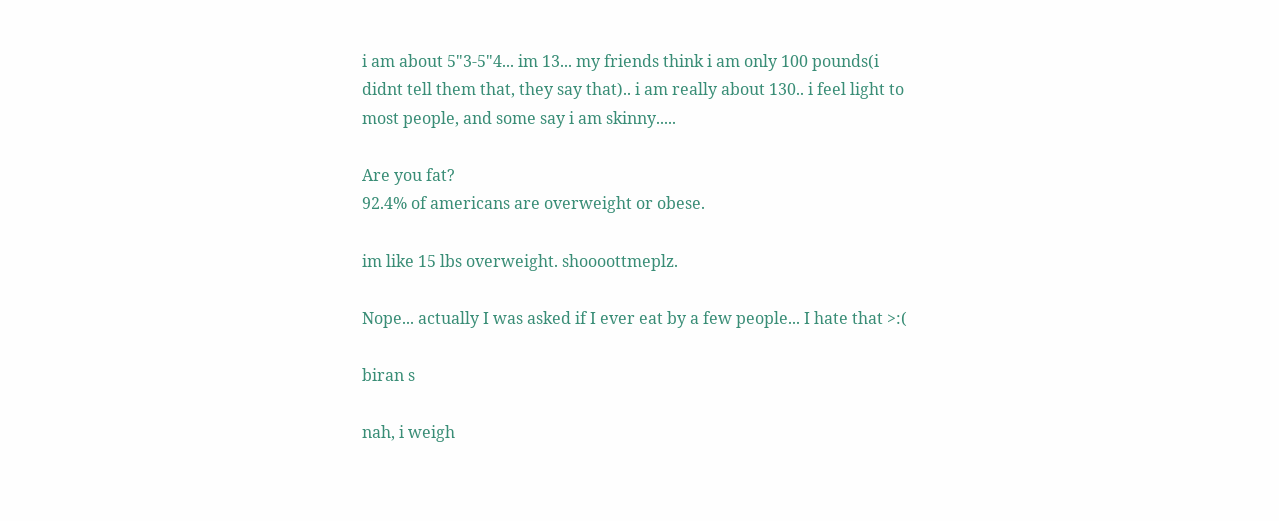i am about 5"3-5"4... im 13... my friends think i am only 100 pounds(i didnt tell them that, they say that).. i am really about 130.. i feel light to most people, and some say i am skinny.....

Are you fat?
92.4% of americans are overweight or obese.

im like 15 lbs overweight. shoooottmeplz.

Nope... actually I was asked if I ever eat by a few people... I hate that >:(

biran s

nah, i weigh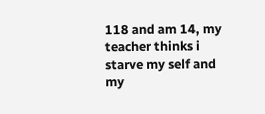118 and am 14, my teacher thinks i starve my self and my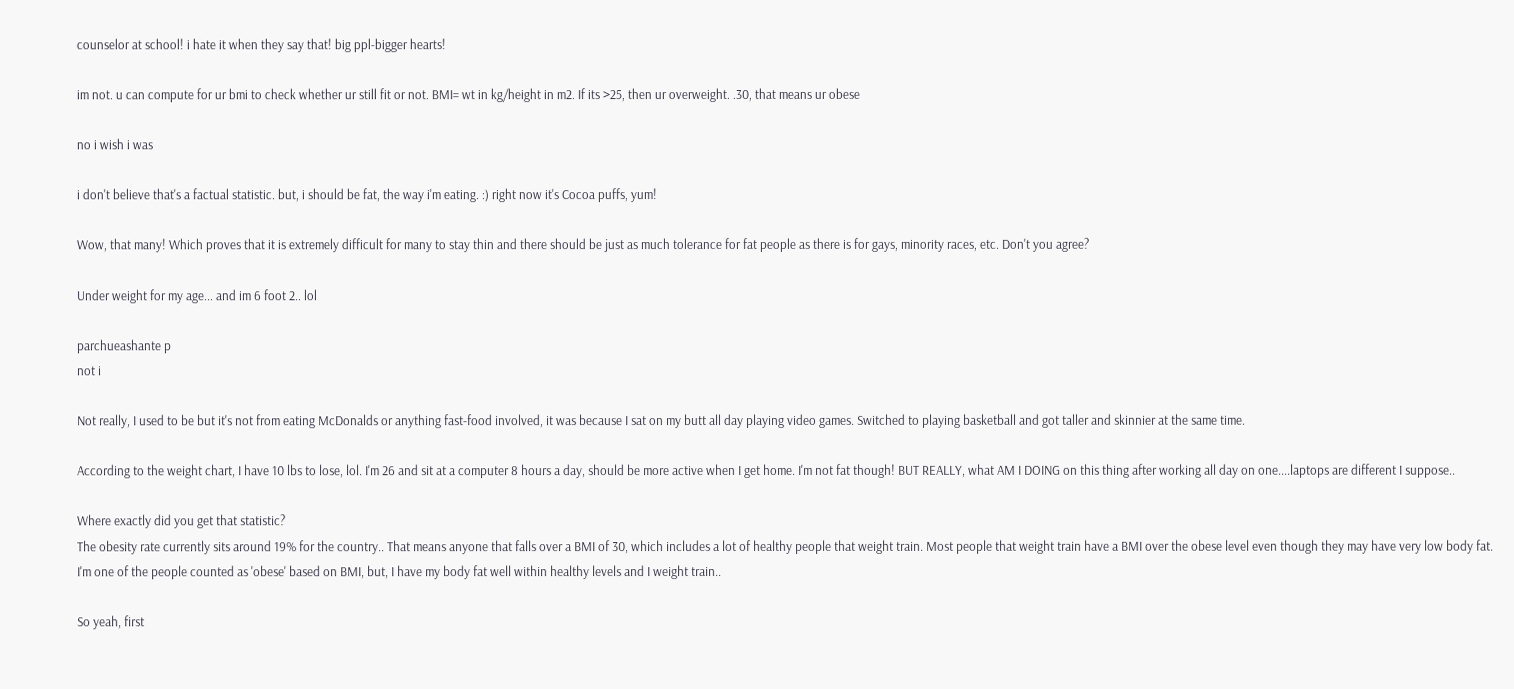counselor at school! i hate it when they say that! big ppl-bigger hearts!

im not. u can compute for ur bmi to check whether ur still fit or not. BMI= wt in kg/height in m2. If its >25, then ur overweight. .30, that means ur obese

no i wish i was

i don't believe that's a factual statistic. but, i should be fat, the way i'm eating. :) right now it's Cocoa puffs, yum!

Wow, that many! Which proves that it is extremely difficult for many to stay thin and there should be just as much tolerance for fat people as there is for gays, minority races, etc. Don't you agree?

Under weight for my age... and im 6 foot 2.. lol

parchueashante p
not i

Not really, I used to be but it's not from eating McDonalds or anything fast-food involved, it was because I sat on my butt all day playing video games. Switched to playing basketball and got taller and skinnier at the same time.

According to the weight chart, I have 10 lbs to lose, lol. I'm 26 and sit at a computer 8 hours a day, should be more active when I get home. I'm not fat though! BUT REALLY, what AM I DOING on this thing after working all day on one....laptops are different I suppose..

Where exactly did you get that statistic?
The obesity rate currently sits around 19% for the country.. That means anyone that falls over a BMI of 30, which includes a lot of healthy people that weight train. Most people that weight train have a BMI over the obese level even though they may have very low body fat.
I'm one of the people counted as 'obese' based on BMI, but, I have my body fat well within healthy levels and I weight train..

So yeah, first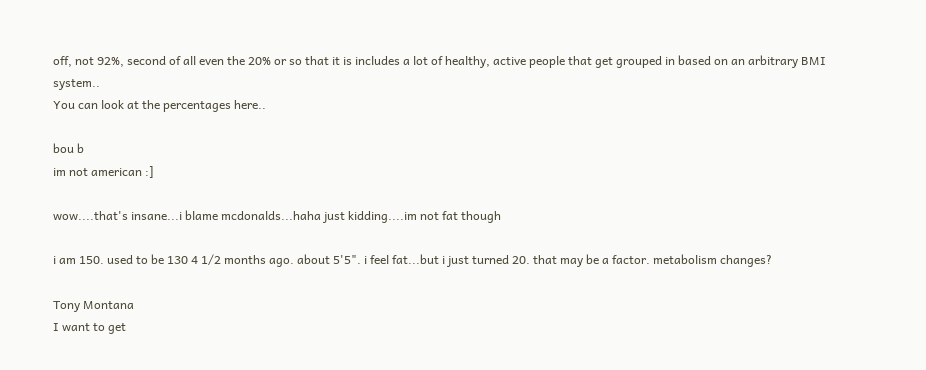off, not 92%, second of all even the 20% or so that it is includes a lot of healthy, active people that get grouped in based on an arbitrary BMI system..
You can look at the percentages here..

bou b
im not american :]

wow....that's insane...i blame mcdonalds...haha just kidding....im not fat though

i am 150. used to be 130 4 1/2 months ago. about 5'5". i feel fat...but i just turned 20. that may be a factor. metabolism changes?

Tony Montana
I want to get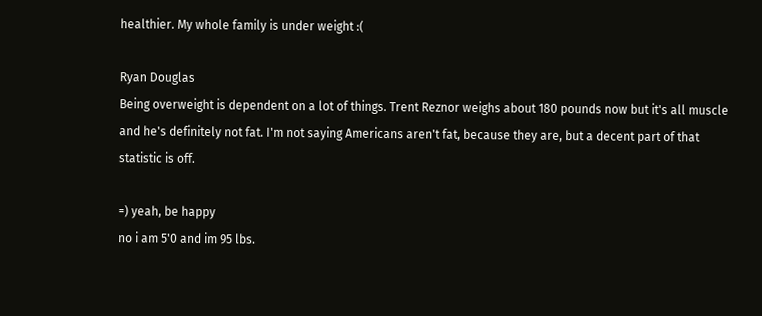healthier. My whole family is under weight :(

Ryan Douglas
Being overweight is dependent on a lot of things. Trent Reznor weighs about 180 pounds now but it's all muscle and he's definitely not fat. I'm not saying Americans aren't fat, because they are, but a decent part of that statistic is off.

=) yeah, be happy
no i am 5'0 and im 95 lbs.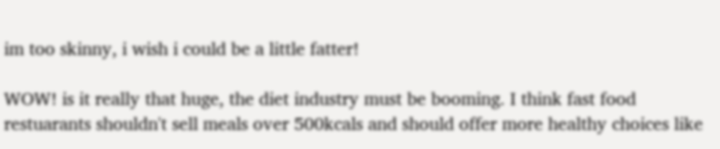im too skinny, i wish i could be a little fatter!

WOW! is it really that huge, the diet industry must be booming. I think fast food restuarants shouldn't sell meals over 500kcals and should offer more healthy choices like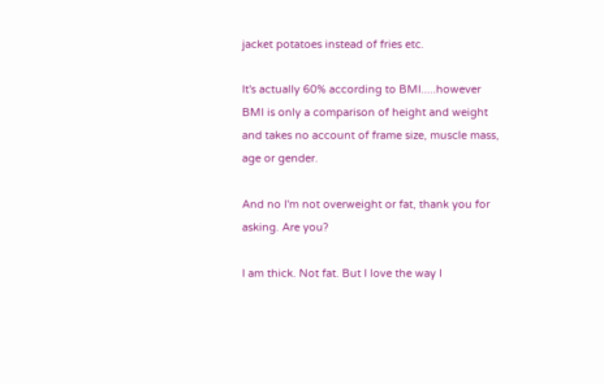jacket potatoes instead of fries etc.

It's actually 60% according to BMI.....however BMI is only a comparison of height and weight and takes no account of frame size, muscle mass, age or gender.

And no I'm not overweight or fat, thank you for asking. Are you?

I am thick. Not fat. But I love the way I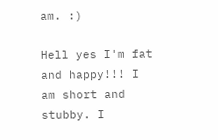am. :)

Hell yes I'm fat and happy!!! I am short and stubby. I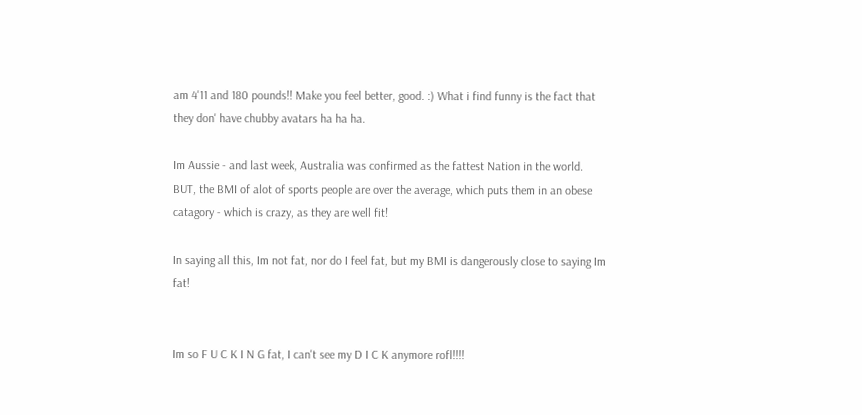am 4'11 and 180 pounds!! Make you feel better, good. :) What i find funny is the fact that they don' have chubby avatars ha ha ha.

Im Aussie - and last week, Australia was confirmed as the fattest Nation in the world. BUT, the BMI of alot of sports people are over the average, which puts them in an obese catagory - which is crazy, as they are well fit!

In saying all this, Im not fat, nor do I feel fat, but my BMI is dangerously close to saying Im fat!


Im so F U C K I N G fat, I can't see my D I C K anymore rofl!!!!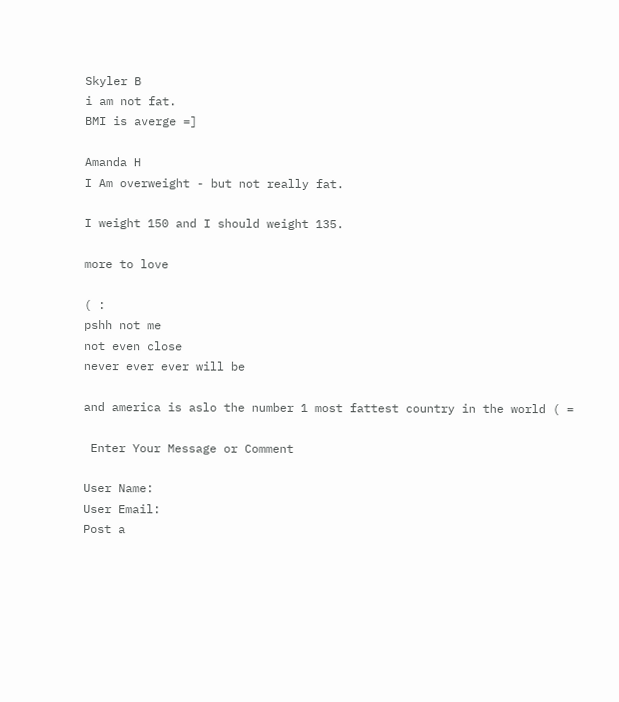Skyler B
i am not fat.
BMI is averge =]

Amanda H
I Am overweight - but not really fat.

I weight 150 and I should weight 135.

more to love

( :
pshh not me
not even close
never ever ever will be

and america is aslo the number 1 most fattest country in the world ( =

 Enter Your Message or Comment

User Name:
User Email:
Post a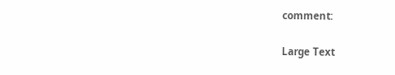comment:

Large Text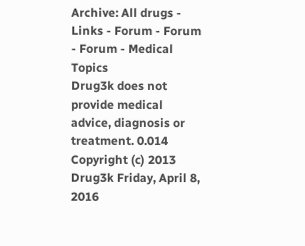Archive: All drugs - Links - Forum - Forum - Forum - Medical Topics
Drug3k does not provide medical advice, diagnosis or treatment. 0.014
Copyright (c) 2013 Drug3k Friday, April 8, 2016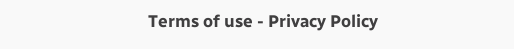Terms of use - Privacy Policy